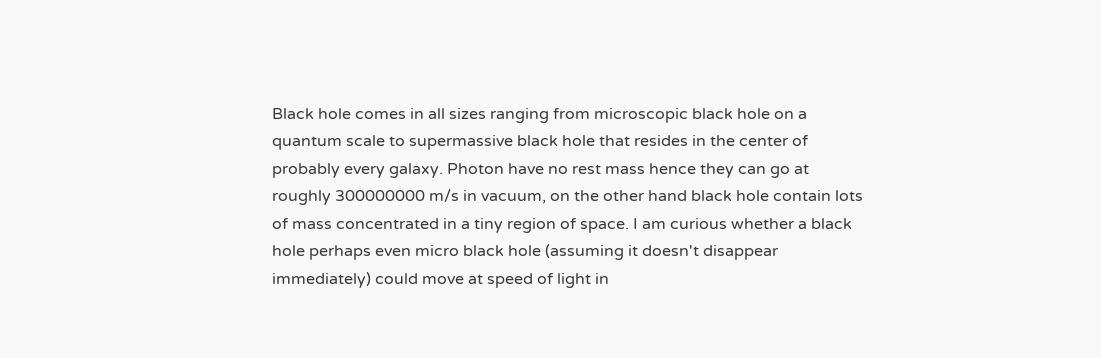Black hole comes in all sizes ranging from microscopic black hole on a quantum scale to supermassive black hole that resides in the center of probably every galaxy. Photon have no rest mass hence they can go at roughly 300000000 m/s in vacuum, on the other hand black hole contain lots of mass concentrated in a tiny region of space. I am curious whether a black hole perhaps even micro black hole (assuming it doesn't disappear immediately) could move at speed of light in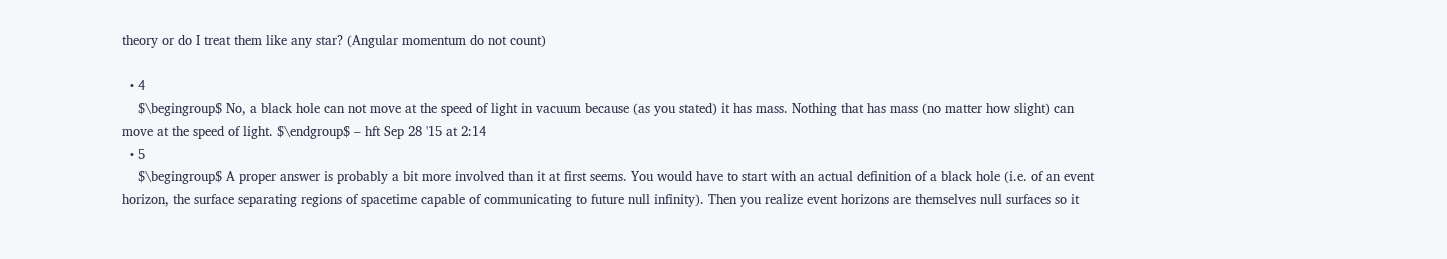theory or do I treat them like any star? (Angular momentum do not count)

  • 4
    $\begingroup$ No, a black hole can not move at the speed of light in vacuum because (as you stated) it has mass. Nothing that has mass (no matter how slight) can move at the speed of light. $\endgroup$ – hft Sep 28 '15 at 2:14
  • 5
    $\begingroup$ A proper answer is probably a bit more involved than it at first seems. You would have to start with an actual definition of a black hole (i.e. of an event horizon, the surface separating regions of spacetime capable of communicating to future null infinity). Then you realize event horizons are themselves null surfaces so it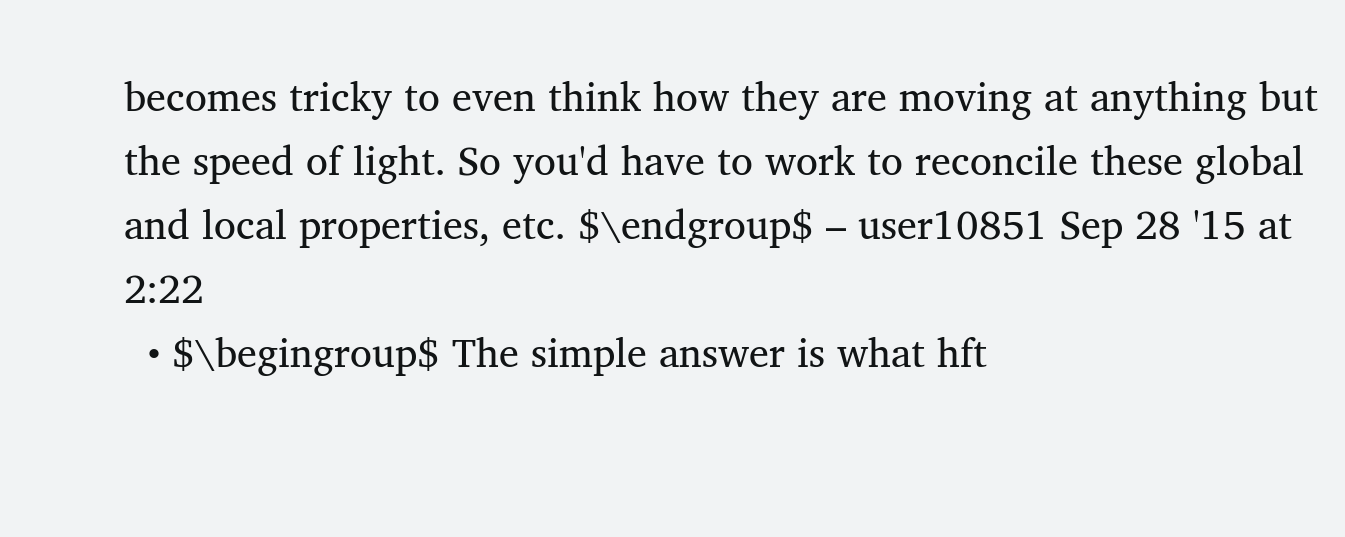becomes tricky to even think how they are moving at anything but the speed of light. So you'd have to work to reconcile these global and local properties, etc. $\endgroup$ – user10851 Sep 28 '15 at 2:22
  • $\begingroup$ The simple answer is what hft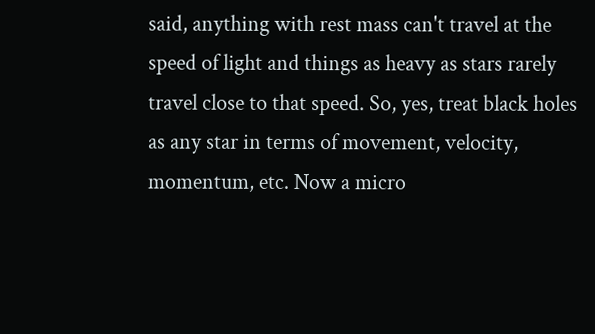said, anything with rest mass can't travel at the speed of light and things as heavy as stars rarely travel close to that speed. So, yes, treat black holes as any star in terms of movement, velocity, momentum, etc. Now a micro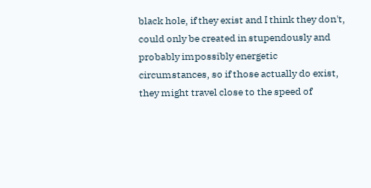black hole, if they exist and I think they don't, could only be created in stupendously and probably impossibly energetic circumstances, so if those actually do exist, they might travel close to the speed of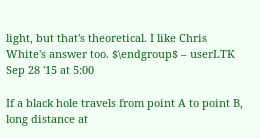light, but that's theoretical. I like Chris White's answer too. $\endgroup$ – userLTK Sep 28 '15 at 5:00

If a black hole travels from point A to point B, long distance at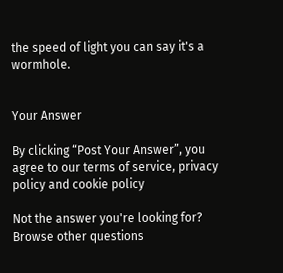the speed of light you can say it's a wormhole.


Your Answer

By clicking “Post Your Answer”, you agree to our terms of service, privacy policy and cookie policy

Not the answer you're looking for? Browse other questions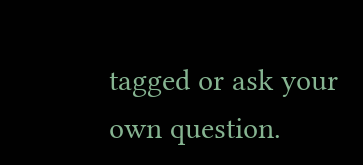tagged or ask your own question.